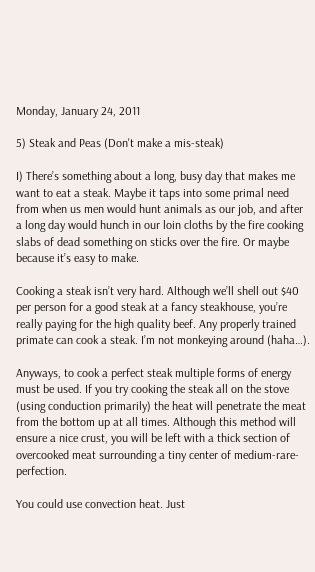Monday, January 24, 2011

5) Steak and Peas (Don't make a mis-steak)

I) There’s something about a long, busy day that makes me want to eat a steak. Maybe it taps into some primal need from when us men would hunt animals as our job, and after a long day would hunch in our loin cloths by the fire cooking slabs of dead something on sticks over the fire. Or maybe because it’s easy to make.

Cooking a steak isn’t very hard. Although we’ll shell out $40 per person for a good steak at a fancy steakhouse, you’re really paying for the high quality beef. Any properly trained primate can cook a steak. I’m not monkeying around (haha…).

Anyways, to cook a perfect steak multiple forms of energy must be used. If you try cooking the steak all on the stove (using conduction primarily) the heat will penetrate the meat from the bottom up at all times. Although this method will ensure a nice crust, you will be left with a thick section of overcooked meat surrounding a tiny center of medium-rare-perfection.

You could use convection heat. Just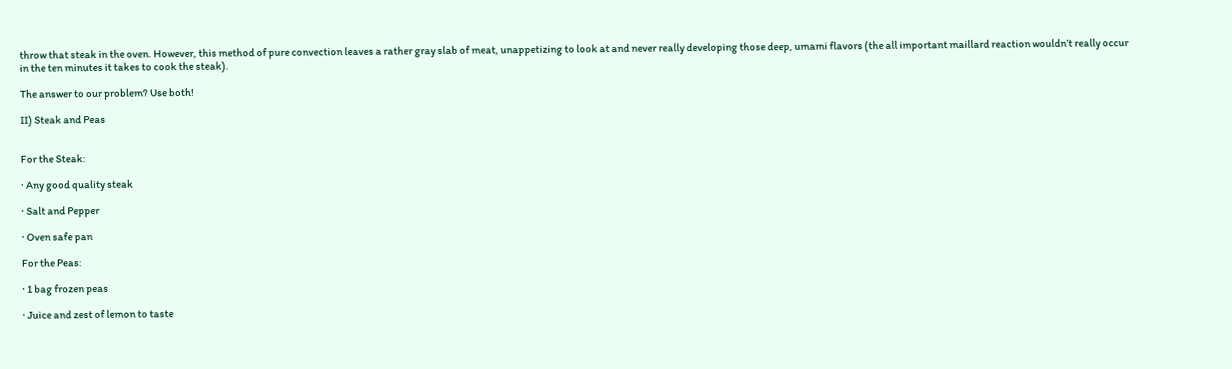throw that steak in the oven. However, this method of pure convection leaves a rather gray slab of meat, unappetizing to look at and never really developing those deep, umami flavors (the all important maillard reaction wouldn’t really occur in the ten minutes it takes to cook the steak).

The answer to our problem? Use both!

II) Steak and Peas


For the Steak:

· Any good quality steak

· Salt and Pepper

· Oven safe pan

For the Peas:

· 1 bag frozen peas

· Juice and zest of lemon to taste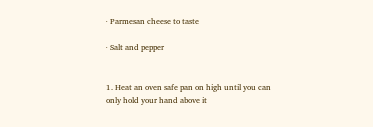· Parmesan cheese to taste

· Salt and pepper


1. Heat an oven safe pan on high until you can only hold your hand above it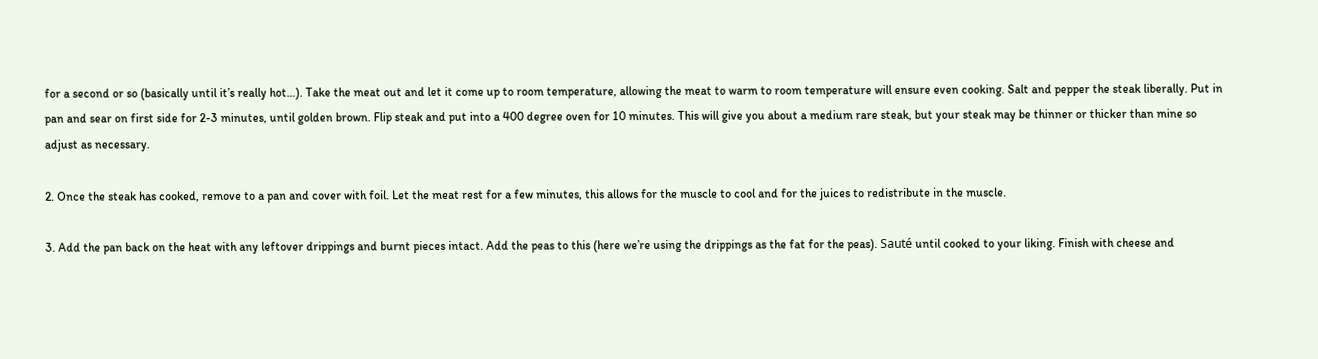for a second or so (basically until it’s really hot…). Take the meat out and let it come up to room temperature, allowing the meat to warm to room temperature will ensure even cooking. Salt and pepper the steak liberally. Put in pan and sear on first side for 2-3 minutes, until golden brown. Flip steak and put into a 400 degree oven for 10 minutes. This will give you about a medium rare steak, but your steak may be thinner or thicker than mine so adjust as necessary.

2. Once the steak has cooked, remove to a pan and cover with foil. Let the meat rest for a few minutes, this allows for the muscle to cool and for the juices to redistribute in the muscle.

3. Add the pan back on the heat with any leftover drippings and burnt pieces intact. Add the peas to this (here we’re using the drippings as the fat for the peas). Sauté until cooked to your liking. Finish with cheese and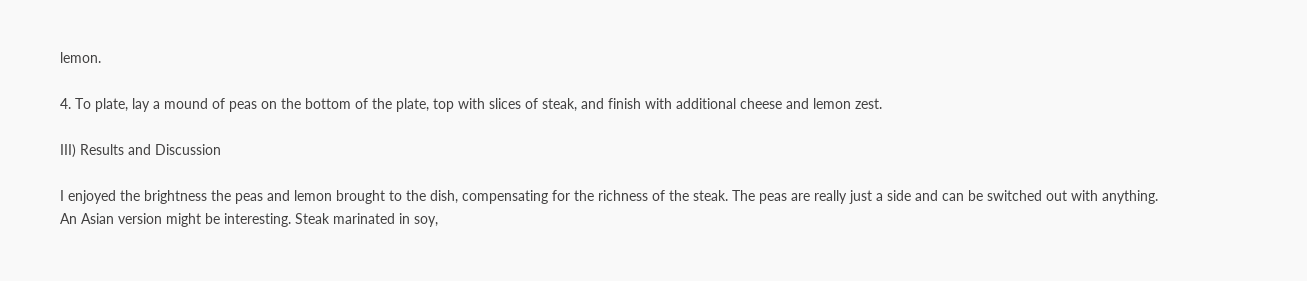lemon.

4. To plate, lay a mound of peas on the bottom of the plate, top with slices of steak, and finish with additional cheese and lemon zest.

III) Results and Discussion

I enjoyed the brightness the peas and lemon brought to the dish, compensating for the richness of the steak. The peas are really just a side and can be switched out with anything. An Asian version might be interesting. Steak marinated in soy,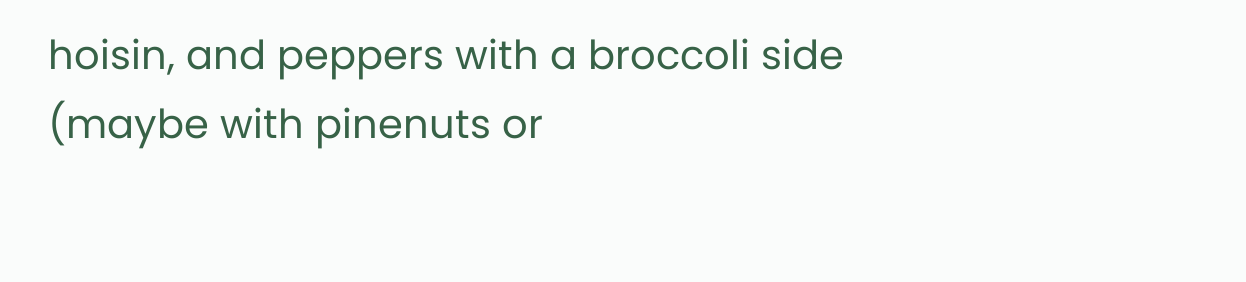hoisin, and peppers with a broccoli side (maybe with pinenuts or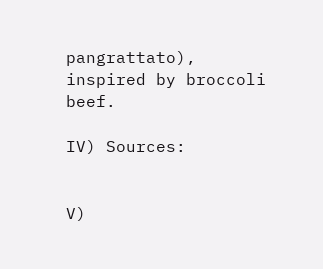pangrattato), inspired by broccoli beef.

IV) Sources:


V)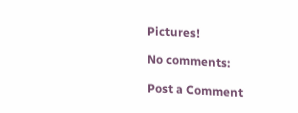Pictures!

No comments:

Post a Comment